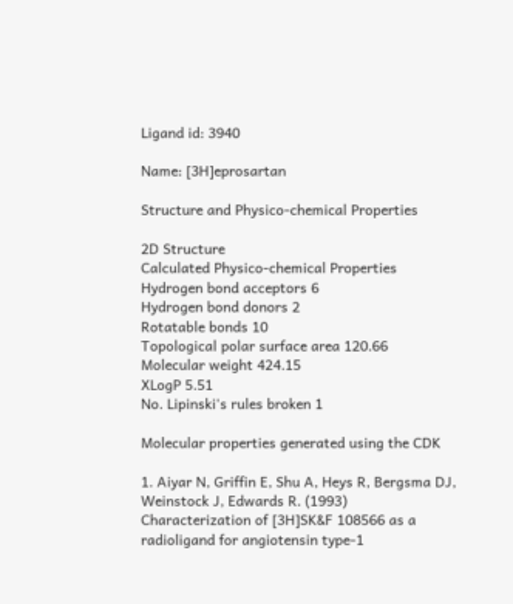Ligand id: 3940

Name: [3H]eprosartan

Structure and Physico-chemical Properties

2D Structure
Calculated Physico-chemical Properties
Hydrogen bond acceptors 6
Hydrogen bond donors 2
Rotatable bonds 10
Topological polar surface area 120.66
Molecular weight 424.15
XLogP 5.51
No. Lipinski's rules broken 1

Molecular properties generated using the CDK

1. Aiyar N, Griffin E, Shu A, Heys R, Bergsma DJ, Weinstock J, Edwards R. (1993)
Characterization of [3H]SK&F 108566 as a radioligand for angiotensin type-1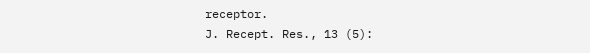receptor.
J. Recept. Res., 13 (5):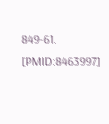849-61. [PMID:8463997]